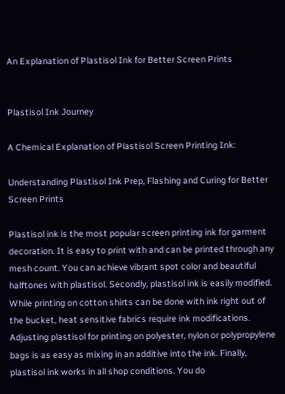An Explanation of Plastisol Ink for Better Screen Prints


Plastisol Ink Journey

A Chemical Explanation of Plastisol Screen Printing Ink:

Understanding Plastisol Ink Prep, Flashing and Curing for Better Screen Prints

Plastisol ink is the most popular screen printing ink for garment decoration. It is easy to print with and can be printed through any mesh count. You can achieve vibrant spot color and beautiful halftones with plastisol. Secondly, plastisol ink is easily modified. While printing on cotton shirts can be done with ink right out of the bucket, heat sensitive fabrics require ink modifications. Adjusting plastisol for printing on polyester, nylon or polypropylene bags is as easy as mixing in an additive into the ink. Finally, plastisol ink works in all shop conditions. You do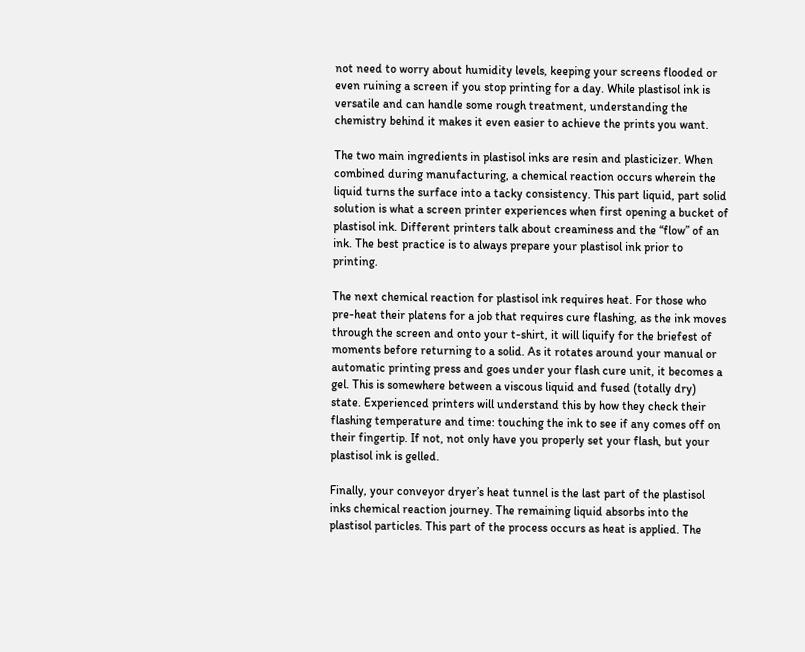not need to worry about humidity levels, keeping your screens flooded or even ruining a screen if you stop printing for a day. While plastisol ink is versatile and can handle some rough treatment, understanding the chemistry behind it makes it even easier to achieve the prints you want.

The two main ingredients in plastisol inks are resin and plasticizer. When combined during manufacturing, a chemical reaction occurs wherein the liquid turns the surface into a tacky consistency. This part liquid, part solid solution is what a screen printer experiences when first opening a bucket of plastisol ink. Different printers talk about creaminess and the “flow” of an ink. The best practice is to always prepare your plastisol ink prior to printing.

The next chemical reaction for plastisol ink requires heat. For those who pre-heat their platens for a job that requires cure flashing, as the ink moves through the screen and onto your t-shirt, it will liquify for the briefest of moments before returning to a solid. As it rotates around your manual or automatic printing press and goes under your flash cure unit, it becomes a gel. This is somewhere between a viscous liquid and fused (totally dry) state. Experienced printers will understand this by how they check their flashing temperature and time: touching the ink to see if any comes off on their fingertip. If not, not only have you properly set your flash, but your plastisol ink is gelled.

Finally, your conveyor dryer’s heat tunnel is the last part of the plastisol inks chemical reaction journey. The remaining liquid absorbs into the plastisol particles. This part of the process occurs as heat is applied. The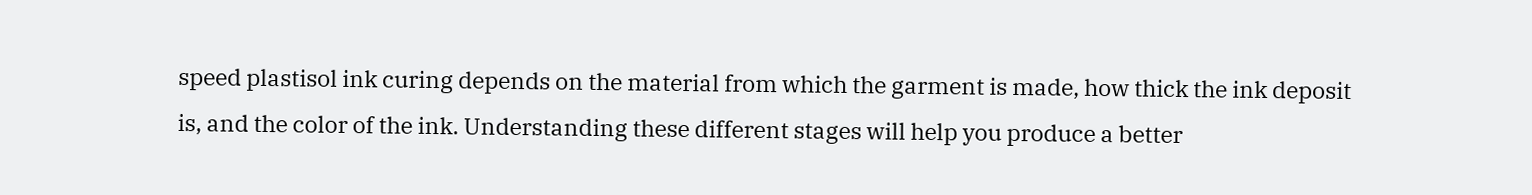speed plastisol ink curing depends on the material from which the garment is made, how thick the ink deposit is, and the color of the ink. Understanding these different stages will help you produce a better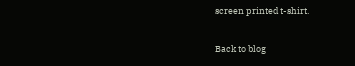screen printed t-shirt.

Back to blog